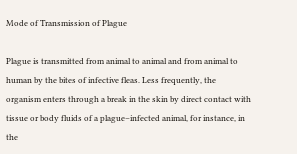Mode of Transmission of Plague

Plague is transmitted from animal to animal and from animal to human by the bites of infective fleas. Less frequently, the organism enters through a break in the skin by direct contact with tissue or body fluids of a plague–infected animal, for instance, in the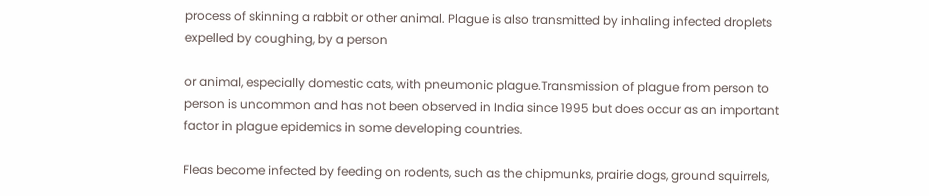process of skinning a rabbit or other animal. Plague is also transmitted by inhaling infected droplets expelled by coughing, by a person

or animal, especially domestic cats, with pneumonic plague.Transmission of plague from person to person is uncommon and has not been observed in India since 1995 but does occur as an important factor in plague epidemics in some developing countries.

Fleas become infected by feeding on rodents, such as the chipmunks, prairie dogs, ground squirrels,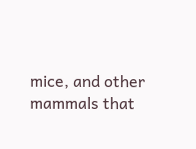mice, and other mammals that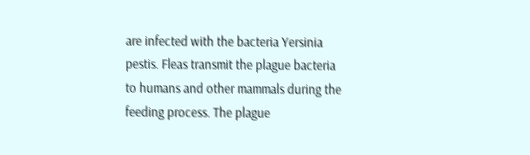are infected with the bacteria Yersinia pestis. Fleas transmit the plague bacteria to humans and other mammals during the feeding process. The plague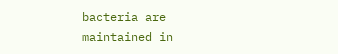bacteria are maintained in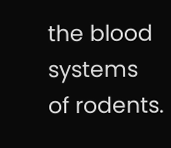the blood systems of rodents.